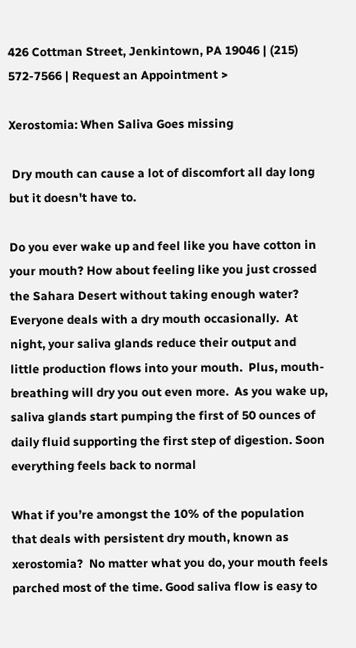426 Cottman Street, Jenkintown, PA 19046 | (215) 572-7566 | Request an Appointment >

Xerostomia: When Saliva Goes missing

 Dry mouth can cause a lot of discomfort all day long but it doesn't have to.

Do you ever wake up and feel like you have cotton in your mouth? How about feeling like you just crossed the Sahara Desert without taking enough water?  Everyone deals with a dry mouth occasionally.  At night, your saliva glands reduce their output and little production flows into your mouth.  Plus, mouth-breathing will dry you out even more.  As you wake up, saliva glands start pumping the first of 50 ounces of daily fluid supporting the first step of digestion. Soon everything feels back to normal

What if you’re amongst the 10% of the population that deals with persistent dry mouth, known as xerostomia?  No matter what you do, your mouth feels parched most of the time. Good saliva flow is easy to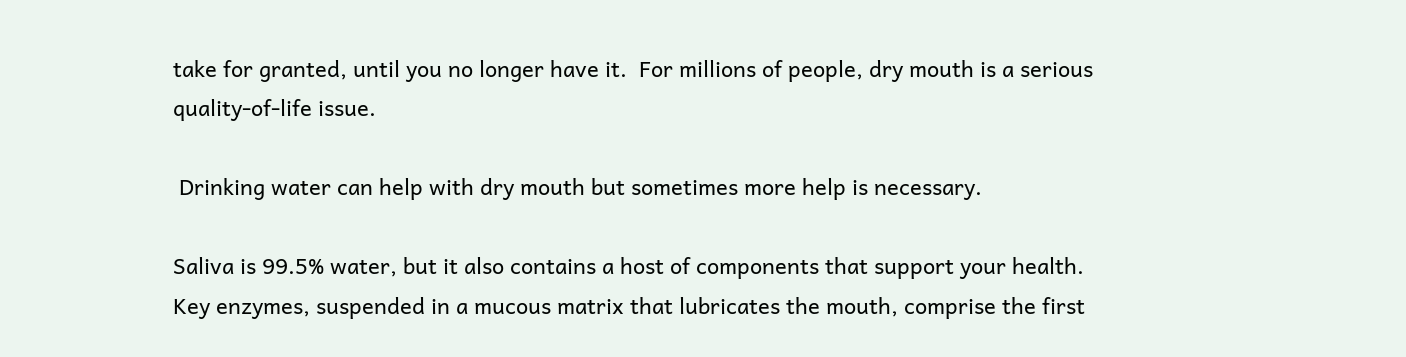take for granted, until you no longer have it.  For millions of people, dry mouth is a serious quality-of-life issue.

 Drinking water can help with dry mouth but sometimes more help is necessary.

Saliva is 99.5% water, but it also contains a host of components that support your health. Key enzymes, suspended in a mucous matrix that lubricates the mouth, comprise the first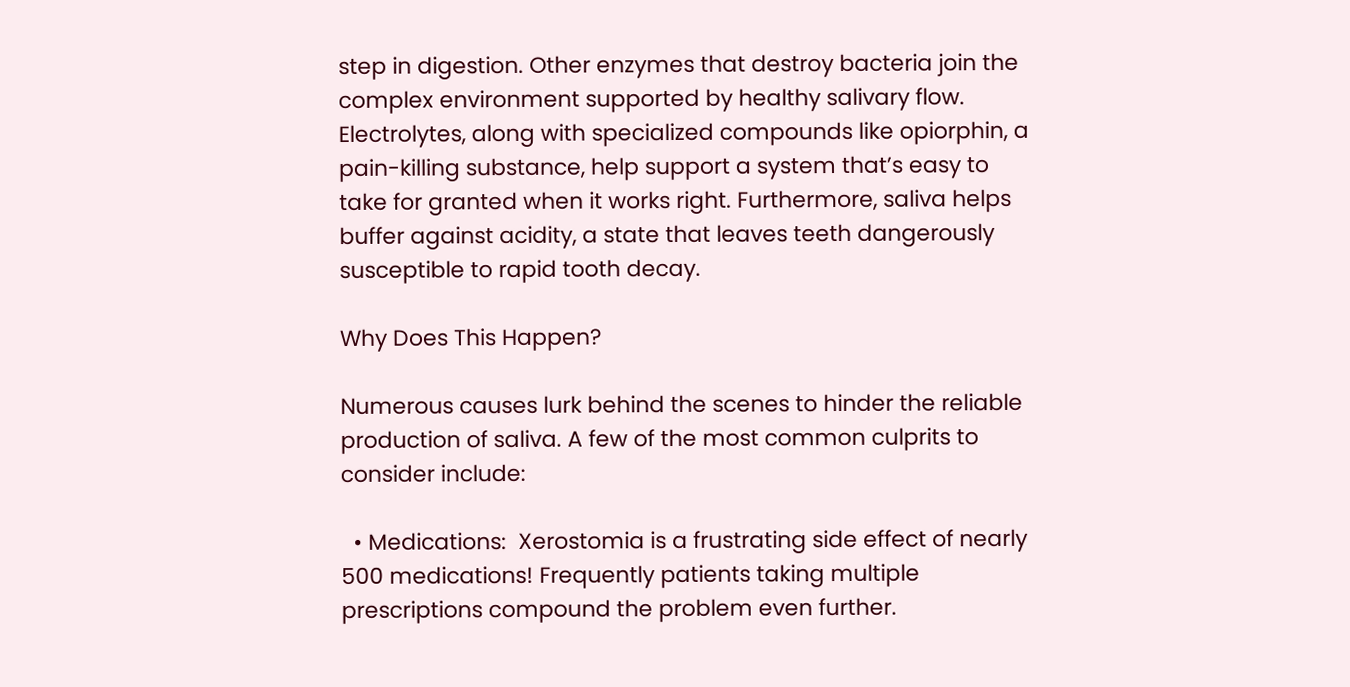step in digestion. Other enzymes that destroy bacteria join the complex environment supported by healthy salivary flow.  Electrolytes, along with specialized compounds like opiorphin, a pain-killing substance, help support a system that’s easy to take for granted when it works right. Furthermore, saliva helps buffer against acidity, a state that leaves teeth dangerously susceptible to rapid tooth decay.

Why Does This Happen?

Numerous causes lurk behind the scenes to hinder the reliable production of saliva. A few of the most common culprits to consider include:

  • Medications:  Xerostomia is a frustrating side effect of nearly 500 medications! Frequently patients taking multiple prescriptions compound the problem even further.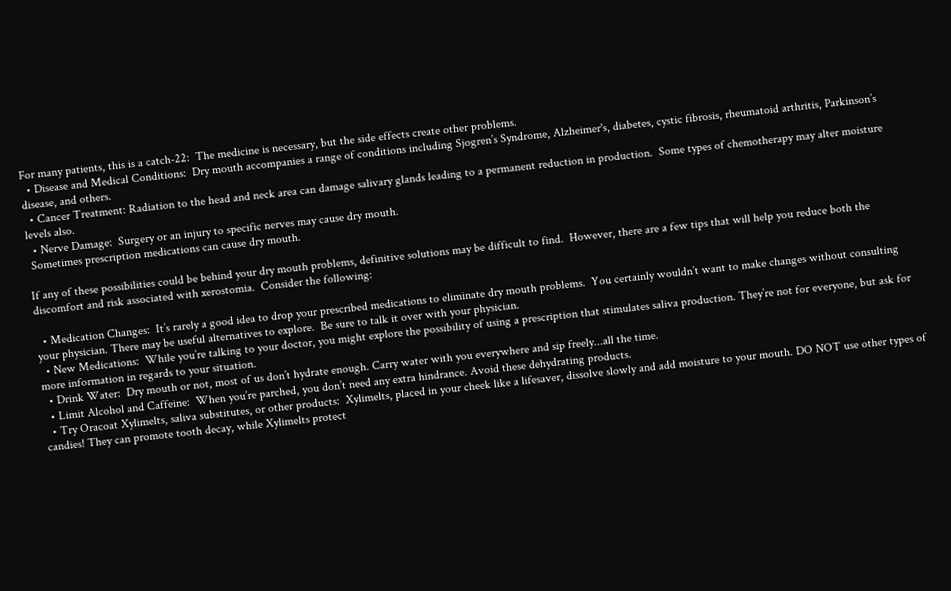For many patients, this is a catch-22:  The medicine is necessary, but the side effects create other problems.
  • Disease and Medical Conditions:  Dry mouth accompanies a range of conditions including Sjogren’s Syndrome, Alzheimer's, diabetes, cystic fibrosis, rheumatoid arthritis, Parkinson’s disease, and others.
  • Cancer Treatment: Radiation to the head and neck area can damage salivary glands leading to a permanent reduction in production.  Some types of chemotherapy may alter moisture levels also.
  • Nerve Damage:  Surgery or an injury to specific nerves may cause dry mouth.
 Sometimes prescription medications can cause dry mouth.

If any of these possibilities could be behind your dry mouth problems, definitive solutions may be difficult to find.  However, there are a few tips that will help you reduce both the discomfort and risk associated with xerostomia.  Consider the following:

  • Medication Changes:  It’s rarely a good idea to drop your prescribed medications to eliminate dry mouth problems.  You certainly wouldn’t want to make changes without consulting your physician. There may be useful alternatives to explore.  Be sure to talk it over with your physician.
  • New Medications:  While you’re talking to your doctor, you might explore the possibility of using a prescription that stimulates saliva production. They’re not for everyone, but ask for more information in regards to your situation.
  • Drink Water:  Dry mouth or not, most of us don’t hydrate enough. Carry water with you everywhere and sip freely...all the time.
  • Limit Alcohol and Caffeine:  When you’re parched, you don’t need any extra hindrance. Avoid these dehydrating products.
  • Try Oracoat Xylimelts, saliva substitutes, or other products:  Xylimelts, placed in your cheek like a lifesaver, dissolve slowly and add moisture to your mouth. DO NOT use other types of candies! They can promote tooth decay, while Xylimelts protect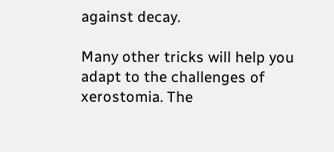against decay.

Many other tricks will help you adapt to the challenges of xerostomia. The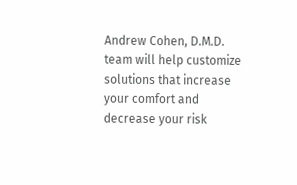Andrew Cohen, D.M.D. team will help customize solutions that increase your comfort and decrease your risk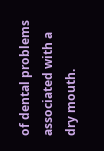of dental problems associated with a dry mouth.